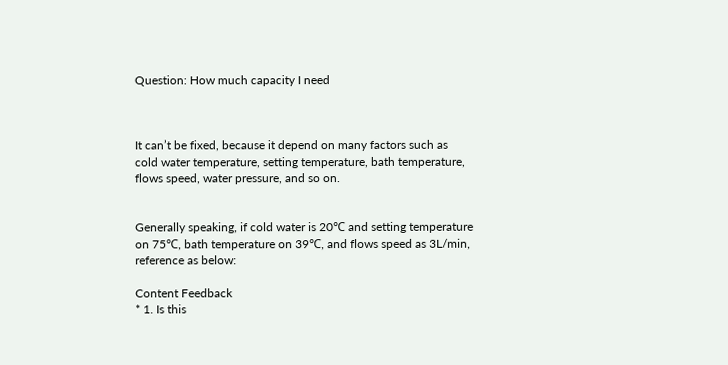Question: How much capacity I need



It can’t be fixed, because it depend on many factors such as cold water temperature, setting temperature, bath temperature, flows speed, water pressure, and so on.


Generally speaking, if cold water is 20℃ and setting temperature on 75℃, bath temperature on 39℃, and flows speed as 3L/min, reference as below:

Content Feedback
* 1. Is this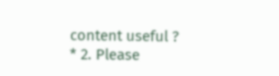content useful ?
* 2. Please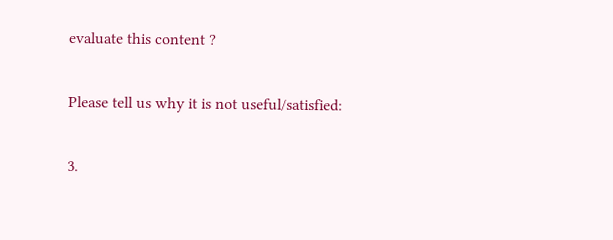evaluate this content ?

Please tell us why it is not useful/satisfied:

3.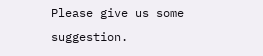Please give us some suggestion.